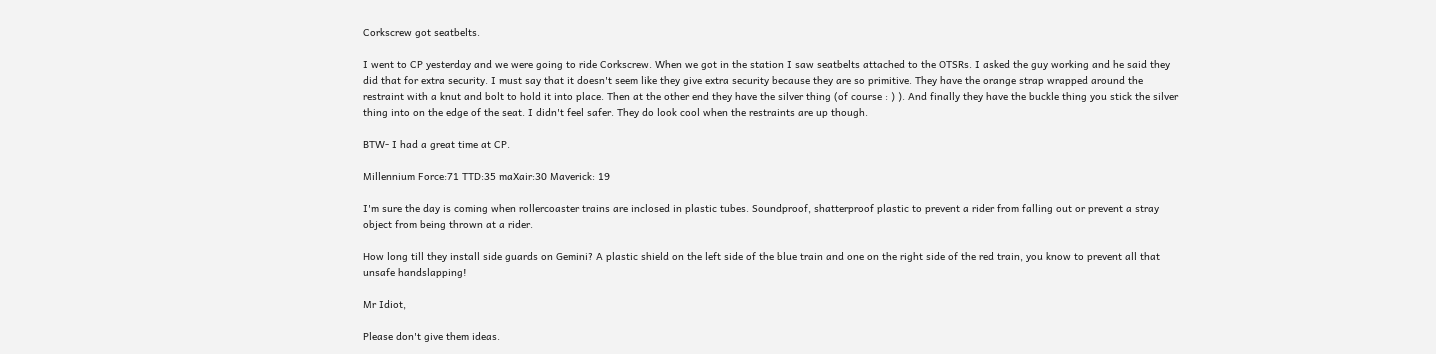Corkscrew got seatbelts.

I went to CP yesterday and we were going to ride Corkscrew. When we got in the station I saw seatbelts attached to the OTSRs. I asked the guy working and he said they did that for extra security. I must say that it doesn't seem like they give extra security because they are so primitive. They have the orange strap wrapped around the restraint with a knut and bolt to hold it into place. Then at the other end they have the silver thing (of course : ) ). And finally they have the buckle thing you stick the silver thing into on the edge of the seat. I didn't feel safer. They do look cool when the restraints are up though.

BTW- I had a great time at CP.

Millennium Force:71 TTD:35 maXair:30 Maverick: 19

I'm sure the day is coming when rollercoaster trains are inclosed in plastic tubes. Soundproof, shatterproof plastic to prevent a rider from falling out or prevent a stray object from being thrown at a rider.

How long till they install side guards on Gemini? A plastic shield on the left side of the blue train and one on the right side of the red train, you know to prevent all that unsafe handslapping!

Mr Idiot,

Please don't give them ideas.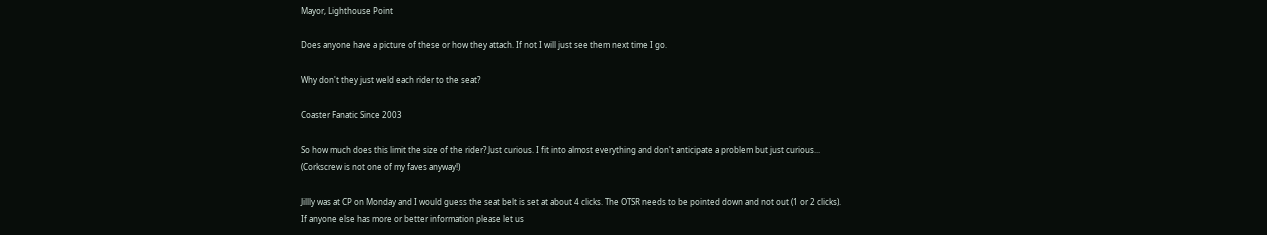Mayor, Lighthouse Point

Does anyone have a picture of these or how they attach. If not I will just see them next time I go.

Why don't they just weld each rider to the seat?

Coaster Fanatic Since 2003

So how much does this limit the size of the rider? Just curious. I fit into almost everything and don't anticipate a problem but just curious... (Corkscrew is not one of my faves anyway!)

Jillly was at CP on Monday and I would guess the seat belt is set at about 4 clicks. The OTSR needs to be pointed down and not out (1 or 2 clicks). If anyone else has more or better information please let us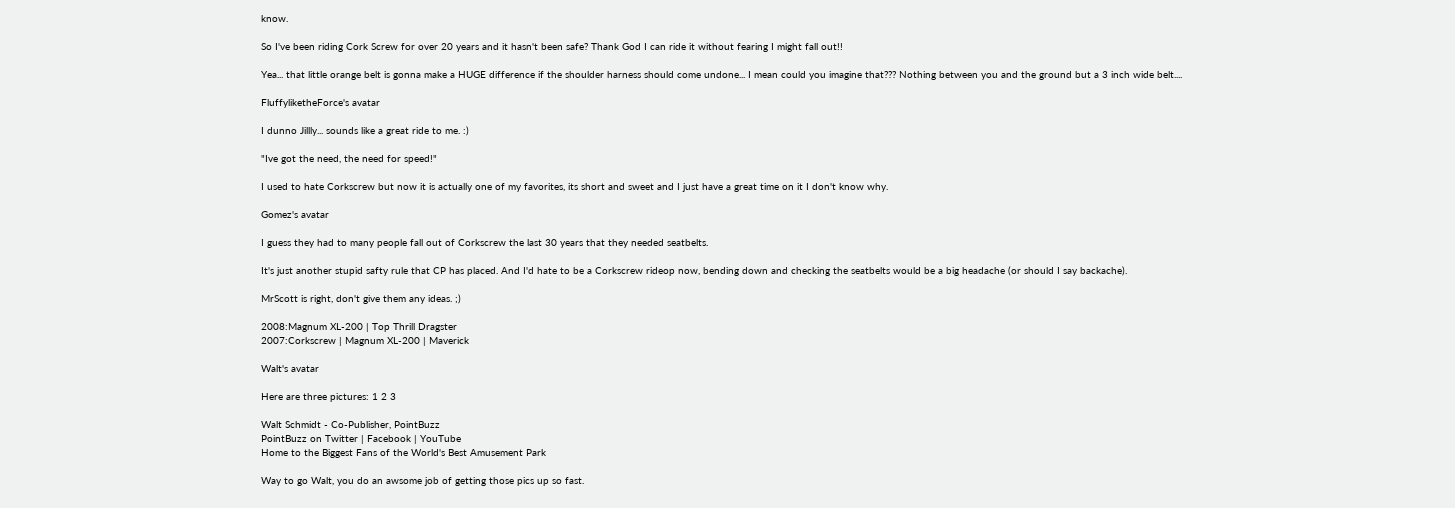know.

So I've been riding Cork Screw for over 20 years and it hasn't been safe? Thank God I can ride it without fearing I might fall out!!

Yea... that little orange belt is gonna make a HUGE difference if the shoulder harness should come undone... I mean could you imagine that??? Nothing between you and the ground but a 3 inch wide belt....

FluffyliketheForce's avatar

I dunno Jillly... sounds like a great ride to me. :)

"Ive got the need, the need for speed!"

I used to hate Corkscrew but now it is actually one of my favorites, its short and sweet and I just have a great time on it I don't know why.

Gomez's avatar

I guess they had to many people fall out of Corkscrew the last 30 years that they needed seatbelts.

It's just another stupid safty rule that CP has placed. And I'd hate to be a Corkscrew rideop now, bending down and checking the seatbelts would be a big headache (or should I say backache).

MrScott is right, don't give them any ideas. ;)

2008:Magnum XL-200 | Top Thrill Dragster
2007:Corkscrew | Magnum XL-200 | Maverick

Walt's avatar

Here are three pictures: 1 2 3

Walt Schmidt - Co-Publisher, PointBuzz
PointBuzz on Twitter | Facebook | YouTube
Home to the Biggest Fans of the World's Best Amusement Park

Way to go Walt, you do an awsome job of getting those pics up so fast.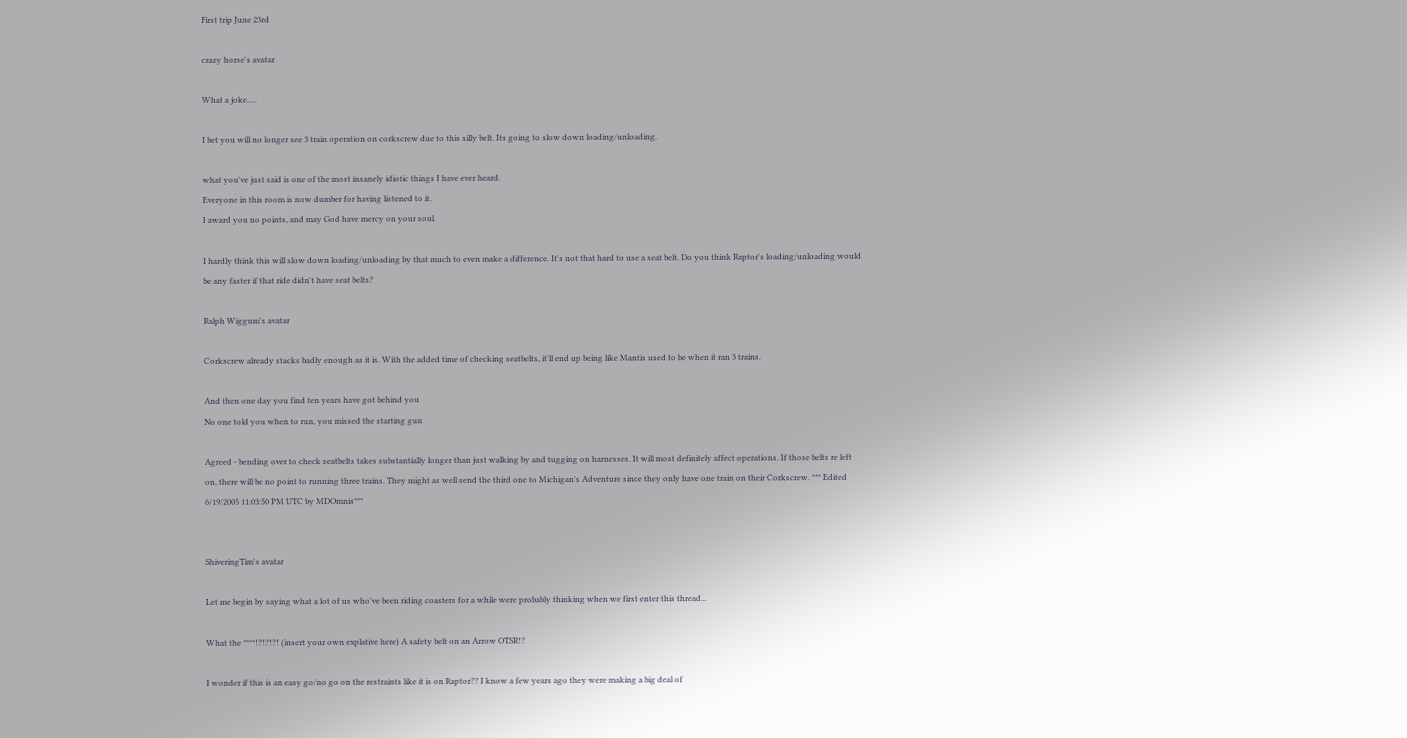First trip June 23rd

crazy horse's avatar

What a joke.....

I bet you will no longer see 3 train operation on corkscrew due to this silly belt. Its going to slow down loading/unloading.

what you've just said is one of the most insanely idiotic things I have ever heard.
Everyone in this room is now dumber for having listened to it.
I award you no points, and may God have mercy on your soul.

I hardly think this will slow down loading/unloading by that much to even make a difference. It's not that hard to use a seat belt. Do you think Raptor's loading/unloading would be any faster if that ride didn't have seat belts?

Ralph Wiggum's avatar

Corkscrew already stacks badly enough as it is. With the added time of checking seatbelts, it'll end up being like Mantis used to be when it ran 3 trains.

And then one day you find ten years have got behind you
No one told you when to run, you missed the starting gun

Agreed - bending over to check seatbelts takes substantially longer than just walking by and tugging on harnesses. It will most definitely affect operations. If those belts re left on, there will be no point to running three trains. They might as well send the third one to Michigan's Adventure since they only have one train on their Corkscrew. *** Edited 6/19/2005 11:03:50 PM UTC by MDOmnis***


ShiveringTim's avatar

Let me begin by saying what a lot of us who've been riding coasters for a while were probably thinking when we first enter this thread...

What the ****!?!?!?! (insert your own explative here) A safety belt on an Arrow OTSR!?

I wonder if this is an easy go/no go on the restraints like it is on Raptor?? I know a few years ago they were making a big deal of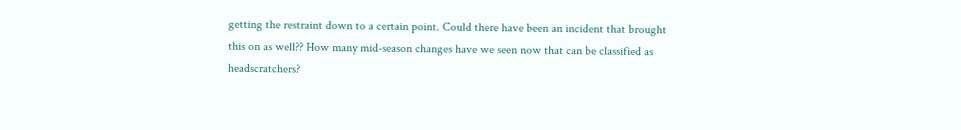getting the restraint down to a certain point. Could there have been an incident that brought this on as well?? How many mid-season changes have we seen now that can be classified as headscratchers?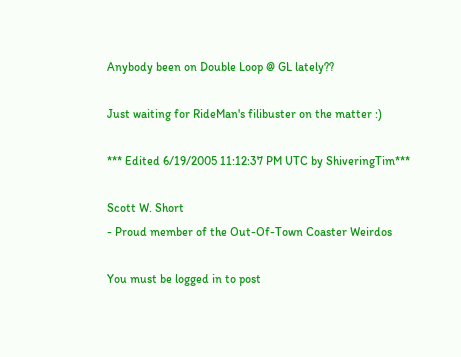Anybody been on Double Loop @ GL lately??

Just waiting for RideMan's filibuster on the matter :)

*** Edited 6/19/2005 11:12:37 PM UTC by ShiveringTim***

Scott W. Short
- Proud member of the Out-Of-Town Coaster Weirdos

You must be logged in to post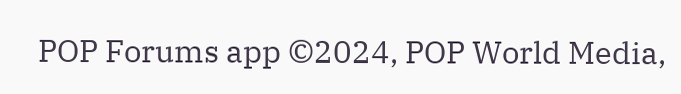POP Forums app ©2024, POP World Media,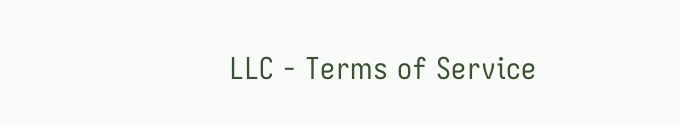LLC - Terms of Service